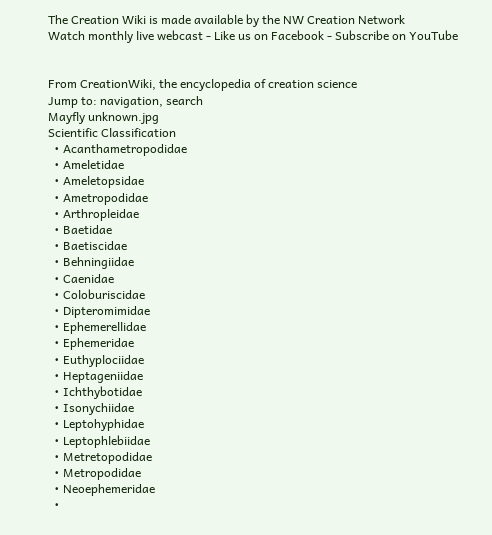The Creation Wiki is made available by the NW Creation Network
Watch monthly live webcast - Like us on Facebook - Subscribe on YouTube


From CreationWiki, the encyclopedia of creation science
Jump to: navigation, search
Mayfly unknown.jpg
Scientific Classification
  • Acanthametropodidae
  • Ameletidae
  • Ameletopsidae
  • Ametropodidae
  • Arthropleidae
  • Baetidae
  • Baetiscidae
  • Behningiidae
  • Caenidae
  • Coloburiscidae
  • Dipteromimidae
  • Ephemerellidae
  • Ephemeridae
  • Euthyplociidae
  • Heptageniidae
  • Ichthybotidae
  • Isonychiidae
  • Leptohyphidae
  • Leptophlebiidae
  • Metretopodidae
  • Metropodidae
  • Neoephemeridae
  •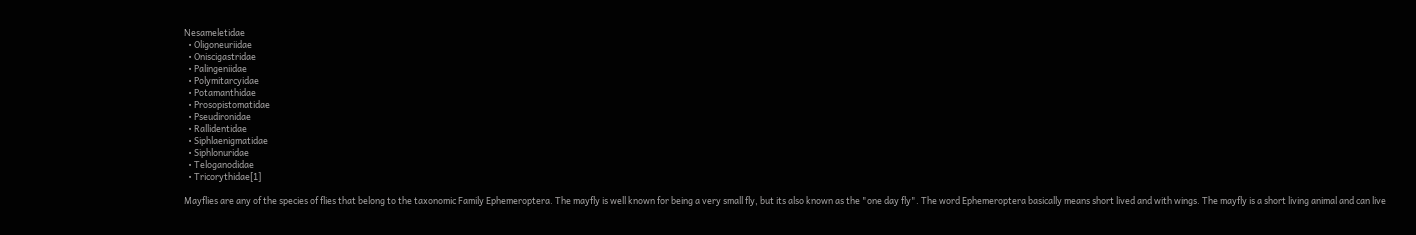Nesameletidae
  • Oligoneuriidae
  • Oniscigastridae
  • Palingeniidae
  • Polymitarcyidae
  • Potamanthidae
  • Prosopistomatidae
  • Pseudironidae
  • Rallidentidae
  • Siphlaenigmatidae
  • Siphlonuridae
  • Teloganodidae
  • Tricorythidae[1]

Mayflies are any of the species of flies that belong to the taxonomic Family Ephemeroptera. The mayfly is well known for being a very small fly, but its also known as the "one day fly". The word Ephemeroptera basically means short lived and with wings. The mayfly is a short living animal and can live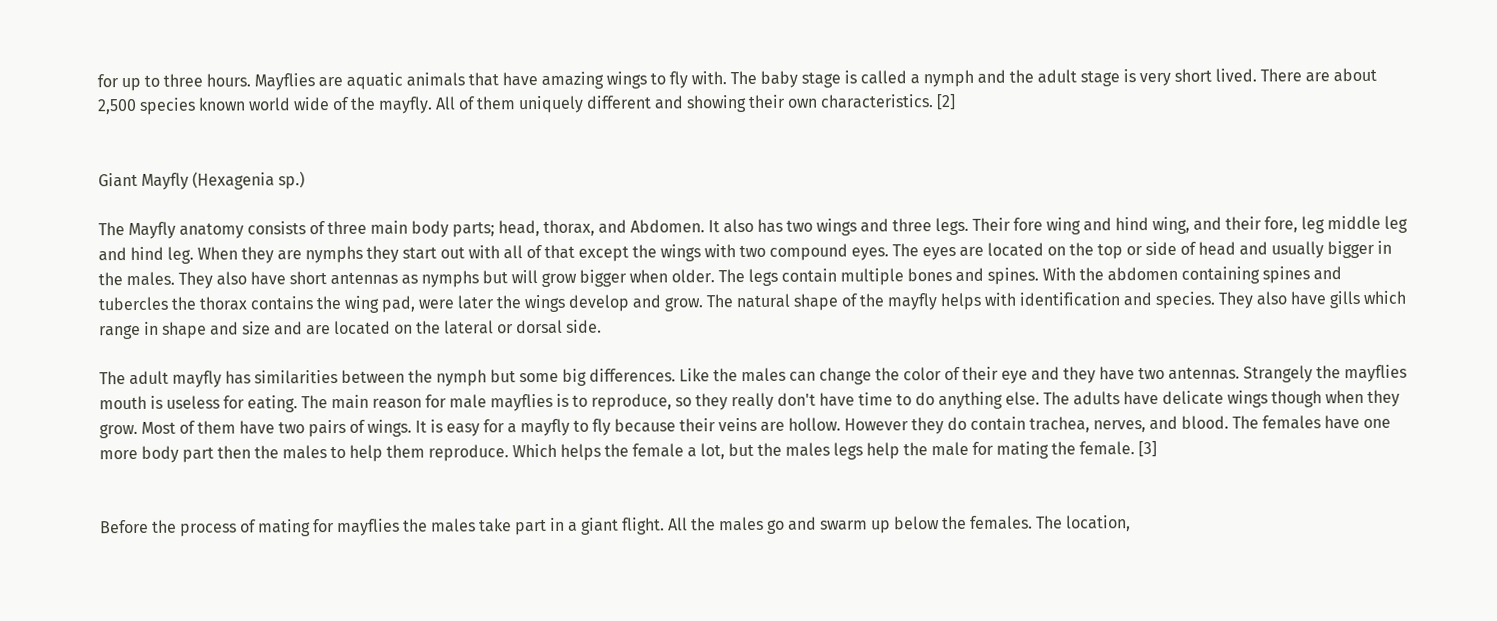for up to three hours. Mayflies are aquatic animals that have amazing wings to fly with. The baby stage is called a nymph and the adult stage is very short lived. There are about 2,500 species known world wide of the mayfly. All of them uniquely different and showing their own characteristics. [2]


Giant Mayfly (Hexagenia sp.)

The Mayfly anatomy consists of three main body parts; head, thorax, and Abdomen. It also has two wings and three legs. Their fore wing and hind wing, and their fore, leg middle leg and hind leg. When they are nymphs they start out with all of that except the wings with two compound eyes. The eyes are located on the top or side of head and usually bigger in the males. They also have short antennas as nymphs but will grow bigger when older. The legs contain multiple bones and spines. With the abdomen containing spines and tubercles the thorax contains the wing pad, were later the wings develop and grow. The natural shape of the mayfly helps with identification and species. They also have gills which range in shape and size and are located on the lateral or dorsal side.

The adult mayfly has similarities between the nymph but some big differences. Like the males can change the color of their eye and they have two antennas. Strangely the mayflies mouth is useless for eating. The main reason for male mayflies is to reproduce, so they really don't have time to do anything else. The adults have delicate wings though when they grow. Most of them have two pairs of wings. It is easy for a mayfly to fly because their veins are hollow. However they do contain trachea, nerves, and blood. The females have one more body part then the males to help them reproduce. Which helps the female a lot, but the males legs help the male for mating the female. [3]


Before the process of mating for mayflies the males take part in a giant flight. All the males go and swarm up below the females. The location,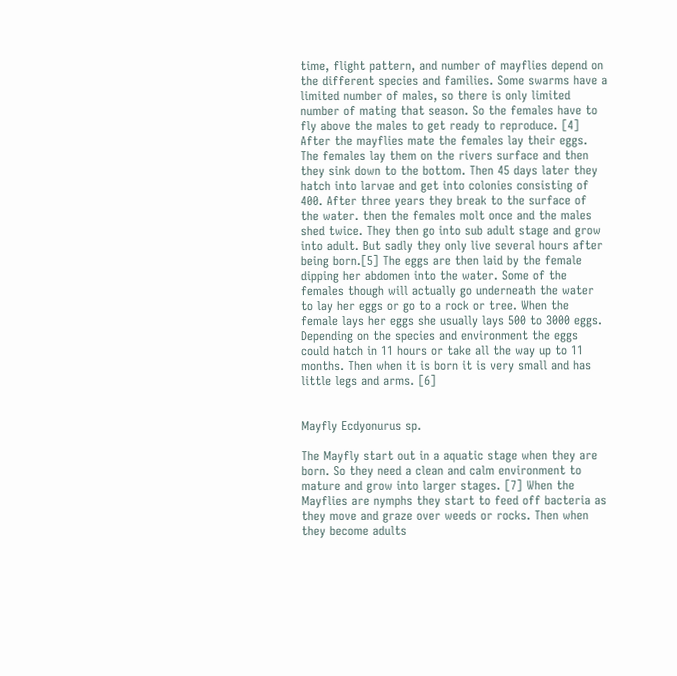time, flight pattern, and number of mayflies depend on the different species and families. Some swarms have a limited number of males, so there is only limited number of mating that season. So the females have to fly above the males to get ready to reproduce. [4] After the mayflies mate the females lay their eggs. The females lay them on the rivers surface and then they sink down to the bottom. Then 45 days later they hatch into larvae and get into colonies consisting of 400. After three years they break to the surface of the water. then the females molt once and the males shed twice. They then go into sub adult stage and grow into adult. But sadly they only live several hours after being born.[5] The eggs are then laid by the female dipping her abdomen into the water. Some of the females though will actually go underneath the water to lay her eggs or go to a rock or tree. When the female lays her eggs she usually lays 500 to 3000 eggs. Depending on the species and environment the eggs could hatch in 11 hours or take all the way up to 11 months. Then when it is born it is very small and has little legs and arms. [6]


Mayfly Ecdyonurus sp.

The Mayfly start out in a aquatic stage when they are born. So they need a clean and calm environment to mature and grow into larger stages. [7] When the Mayflies are nymphs they start to feed off bacteria as they move and graze over weeds or rocks. Then when they become adults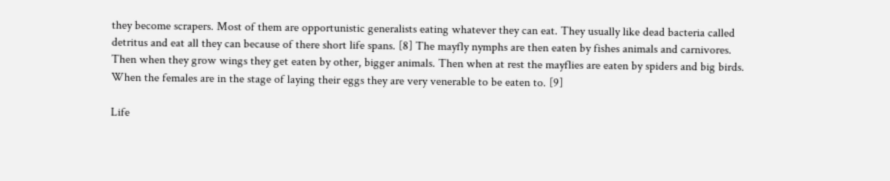they become scrapers. Most of them are opportunistic generalists eating whatever they can eat. They usually like dead bacteria called detritus and eat all they can because of there short life spans. [8] The mayfly nymphs are then eaten by fishes animals and carnivores. Then when they grow wings they get eaten by other, bigger animals. Then when at rest the mayflies are eaten by spiders and big birds. When the females are in the stage of laying their eggs they are very venerable to be eaten to. [9]

Life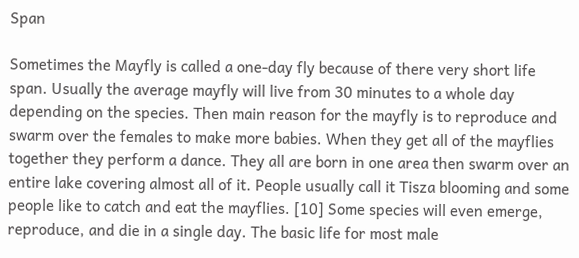Span

Sometimes the Mayfly is called a one-day fly because of there very short life span. Usually the average mayfly will live from 30 minutes to a whole day depending on the species. Then main reason for the mayfly is to reproduce and swarm over the females to make more babies. When they get all of the mayflies together they perform a dance. They all are born in one area then swarm over an entire lake covering almost all of it. People usually call it Tisza blooming and some people like to catch and eat the mayflies. [10] Some species will even emerge, reproduce, and die in a single day. The basic life for most male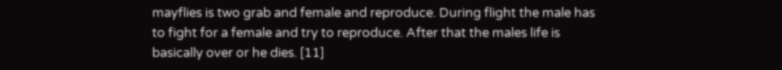mayflies is two grab and female and reproduce. During flight the male has to fight for a female and try to reproduce. After that the males life is basically over or he dies. [11]